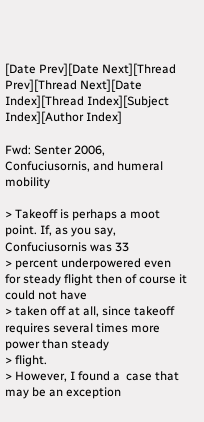[Date Prev][Date Next][Thread Prev][Thread Next][Date Index][Thread Index][Subject Index][Author Index]

Fwd: Senter 2006, Confuciusornis, and humeral mobility

> Takeoff is perhaps a moot point. If, as you say, Confuciusornis was 33
> percent underpowered even for steady flight then of course it could not have
> taken off at all, since takeoff requires several times more power than steady
> flight.
> However, I found a  case that may be an exception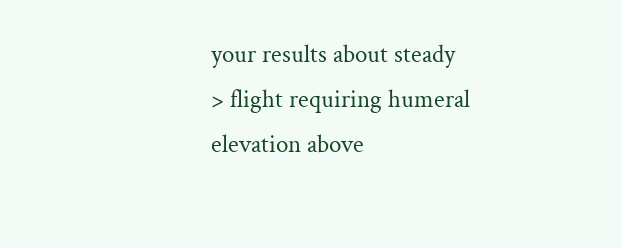your results about steady
> flight requiring humeral elevation above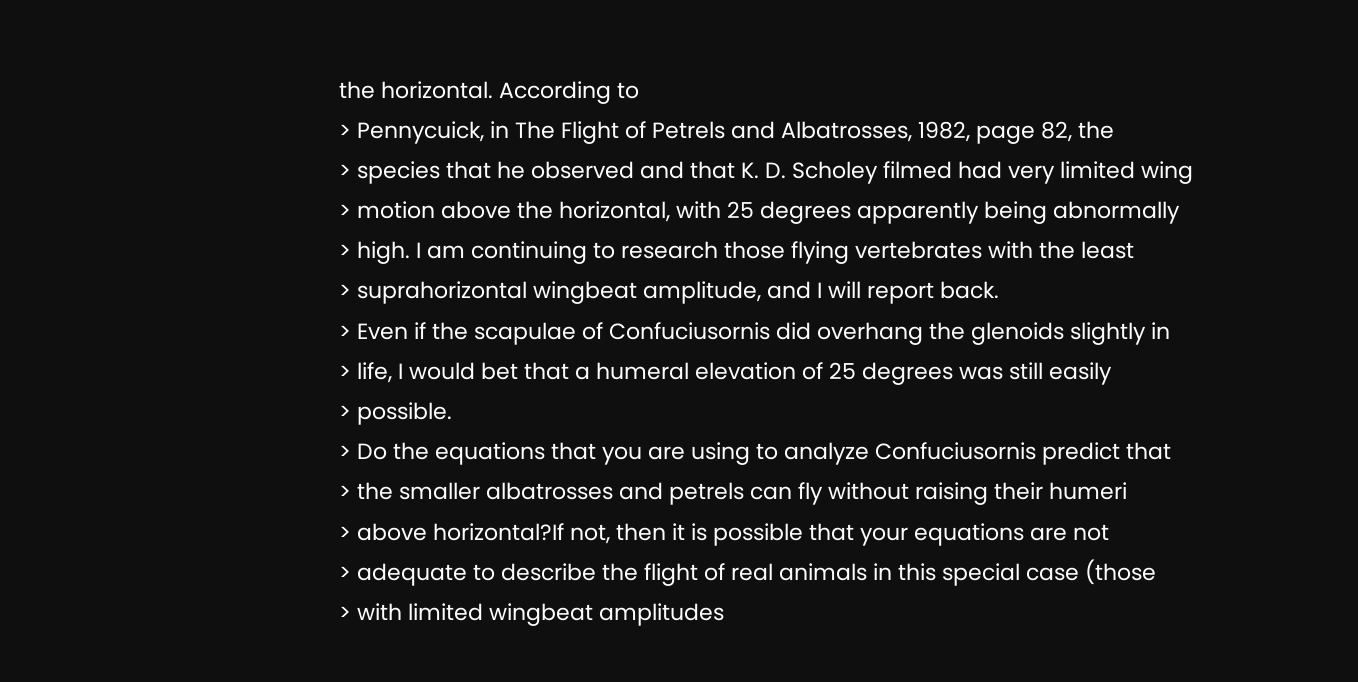the horizontal. According to
> Pennycuick, in The Flight of Petrels and Albatrosses, 1982, page 82, the
> species that he observed and that K. D. Scholey filmed had very limited wing
> motion above the horizontal, with 25 degrees apparently being abnormally
> high. I am continuing to research those flying vertebrates with the least
> suprahorizontal wingbeat amplitude, and I will report back.
> Even if the scapulae of Confuciusornis did overhang the glenoids slightly in
> life, I would bet that a humeral elevation of 25 degrees was still easily
> possible.
> Do the equations that you are using to analyze Confuciusornis predict that
> the smaller albatrosses and petrels can fly without raising their humeri
> above horizontal?If not, then it is possible that your equations are not
> adequate to describe the flight of real animals in this special case (those
> with limited wingbeat amplitudes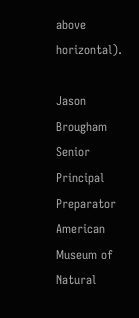above horizontal).

Jason Brougham
Senior Principal Preparator
American Museum of Natural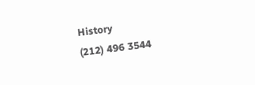History
(212) 496 3544